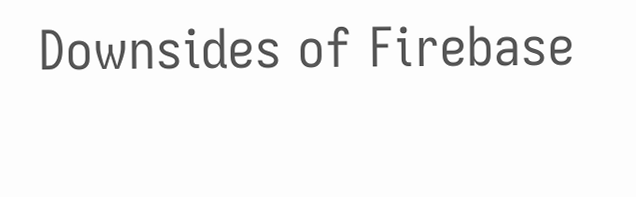Downsides of Firebase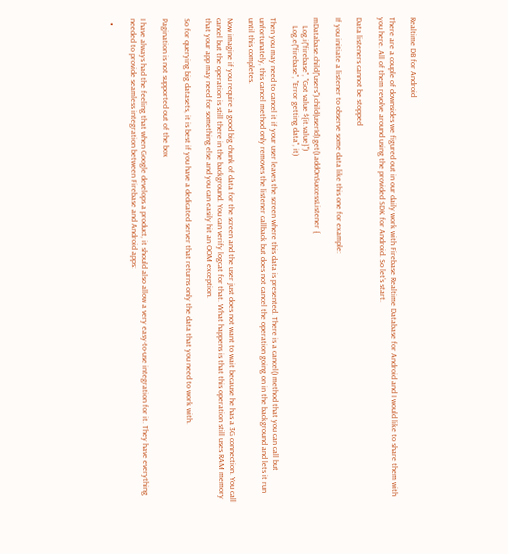Realtime DB for Android

There are a couple of downsides we figured out in our daily work with Firebase Realtime Database for Android and I would like to share them with you here. All of them revolve around using the provided SDK for Android. So let’s start.

Data listeners cannot be stopped

If you initiate a listener to observe some data like this one for example:

mDatabase.child("users").child(userId).get().addOnSuccessListener {
    Log.i("firebase", "Got value ${it.value}")
    Log.e("firebase", "Error getting data", it)

Then you may need to cancel it if your user leaves the screen where this data is presented. There is a cancel() method that you can call but unfortunately, this cancel method only removes the listener callback but does not cancel the operation going on in the background and lets it run until this completes.

Now imagine if you require a good big chunk of data for the screen and the user just does not want to wait because he has a 3G connection. You call cancel but the operation is still there in the background. You can verify logcat for that. What happens is that this operation still uses RAM memory that your app may need for something else and you can easily hit an OOM exception.

So for querying big datasets, it is best if you have a dedicated server that returns only the data that you need to work with.

Pagination is not supported out of the box

I have always had the feeling that when Google develops a product, it should also allow a very easy-to-use integration for it. They have everything needed to provide seamless integration between Firebase and Android apps:

  •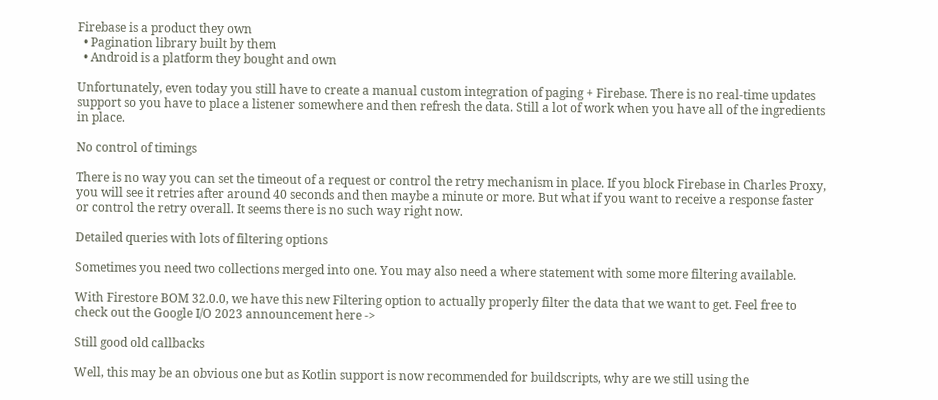Firebase is a product they own
  • Pagination library built by them
  • Android is a platform they bought and own

Unfortunately, even today you still have to create a manual custom integration of paging + Firebase. There is no real-time updates support so you have to place a listener somewhere and then refresh the data. Still a lot of work when you have all of the ingredients in place.

No control of timings

There is no way you can set the timeout of a request or control the retry mechanism in place. If you block Firebase in Charles Proxy, you will see it retries after around 40 seconds and then maybe a minute or more. But what if you want to receive a response faster or control the retry overall. It seems there is no such way right now.

Detailed queries with lots of filtering options

Sometimes you need two collections merged into one. You may also need a where statement with some more filtering available.

With Firestore BOM 32.0.0, we have this new Filtering option to actually properly filter the data that we want to get. Feel free to check out the Google I/O 2023 announcement here ->

Still good old callbacks

Well, this may be an obvious one but as Kotlin support is now recommended for buildscripts, why are we still using the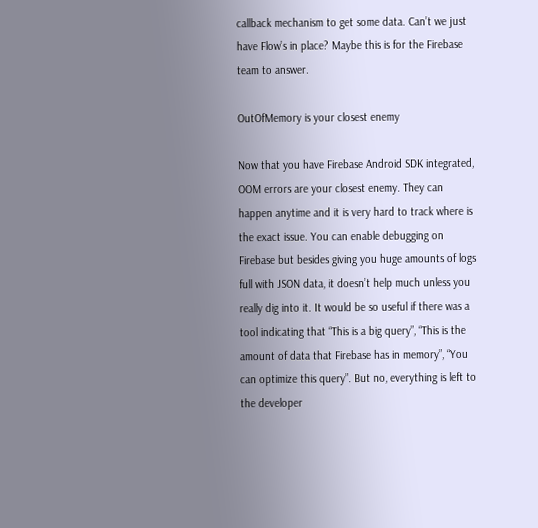callback mechanism to get some data. Can’t we just have Flow’s in place? Maybe this is for the Firebase team to answer.

OutOfMemory is your closest enemy

Now that you have Firebase Android SDK integrated, OOM errors are your closest enemy. They can happen anytime and it is very hard to track where is the exact issue. You can enable debugging on Firebase but besides giving you huge amounts of logs full with JSON data, it doesn’t help much unless you really dig into it. It would be so useful if there was a tool indicating that “This is a big query”, “This is the amount of data that Firebase has in memory”, “You can optimize this query”. But no, everything is left to the developer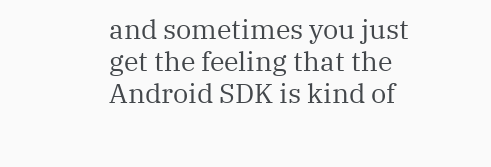and sometimes you just get the feeling that the Android SDK is kind of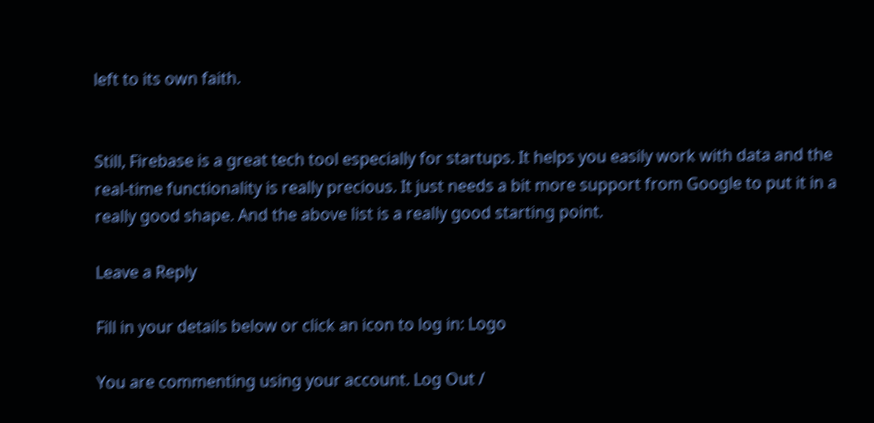left to its own faith.


Still, Firebase is a great tech tool especially for startups. It helps you easily work with data and the real-time functionality is really precious. It just needs a bit more support from Google to put it in a really good shape. And the above list is a really good starting point.

Leave a Reply

Fill in your details below or click an icon to log in: Logo

You are commenting using your account. Log Out /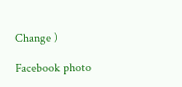Change )

Facebook photo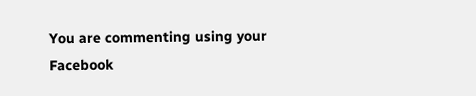You are commenting using your Facebook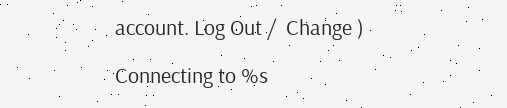account. Log Out /  Change )

Connecting to %s